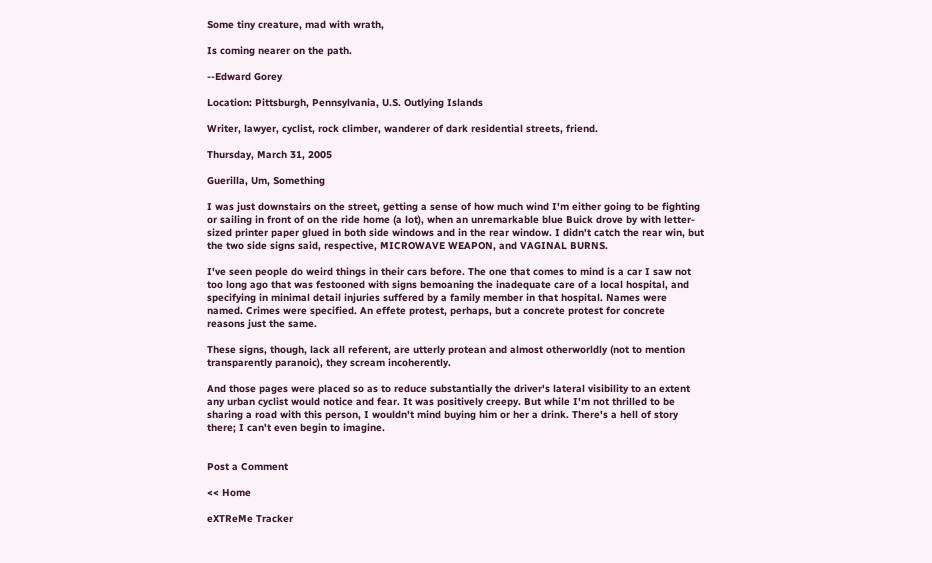Some tiny creature, mad with wrath,

Is coming nearer on the path.

--Edward Gorey

Location: Pittsburgh, Pennsylvania, U.S. Outlying Islands

Writer, lawyer, cyclist, rock climber, wanderer of dark residential streets, friend.

Thursday, March 31, 2005

Guerilla, Um, Something

I was just downstairs on the street, getting a sense of how much wind I'm either going to be fighting or sailing in front of on the ride home (a lot), when an unremarkable blue Buick drove by with letter-sized printer paper glued in both side windows and in the rear window. I didn't catch the rear win, but the two side signs said, respective, MICROWAVE WEAPON, and VAGINAL BURNS.

I've seen people do weird things in their cars before. The one that comes to mind is a car I saw not too long ago that was festooned with signs bemoaning the inadequate care of a local hospital, and specifying in minimal detail injuries suffered by a family member in that hospital. Names were named. Crimes were specified. An effete protest, perhaps, but a concrete protest for concrete reasons just the same.

These signs, though, lack all referent, are utterly protean and almost otherworldly (not to mention transparently paranoic), they scream incoherently.

And those pages were placed so as to reduce substantially the driver's lateral visibility to an extent any urban cyclist would notice and fear. It was positively creepy. But while I'm not thrilled to be sharing a road with this person, I wouldn't mind buying him or her a drink. There's a hell of story there; I can't even begin to imagine.


Post a Comment

<< Home

eXTReMe Tracker